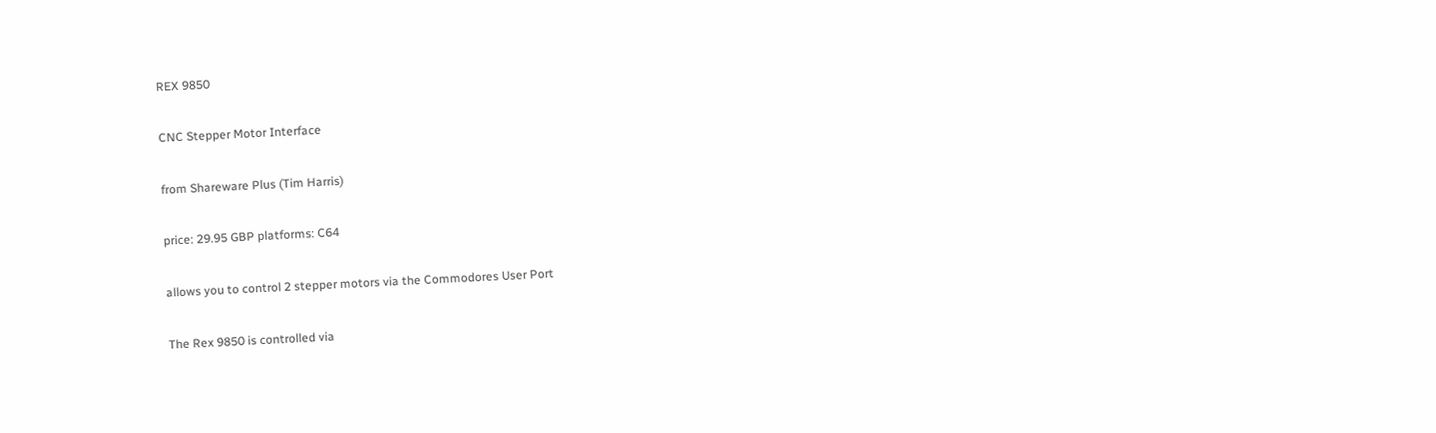REX 9850

CNC Stepper Motor Interface

from Shareware Plus (Tim Harris)

price: 29.95 GBP platforms: C64

allows you to control 2 stepper motors via the Commodores User Port

The Rex 9850 is controlled via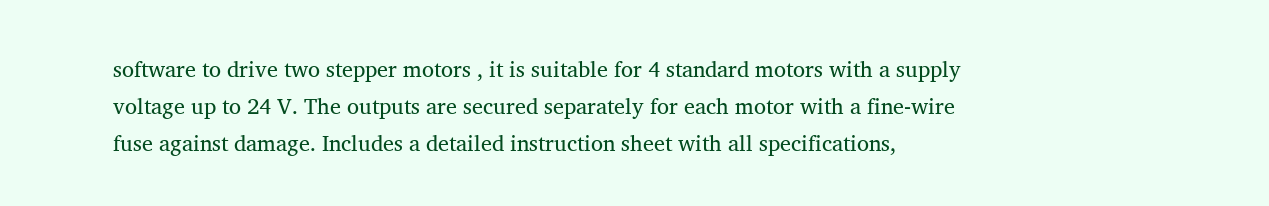software to drive two stepper motors , it is suitable for 4 standard motors with a supply voltage up to 24 V. The outputs are secured separately for each motor with a fine-wire fuse against damage. Includes a detailed instruction sheet with all specifications,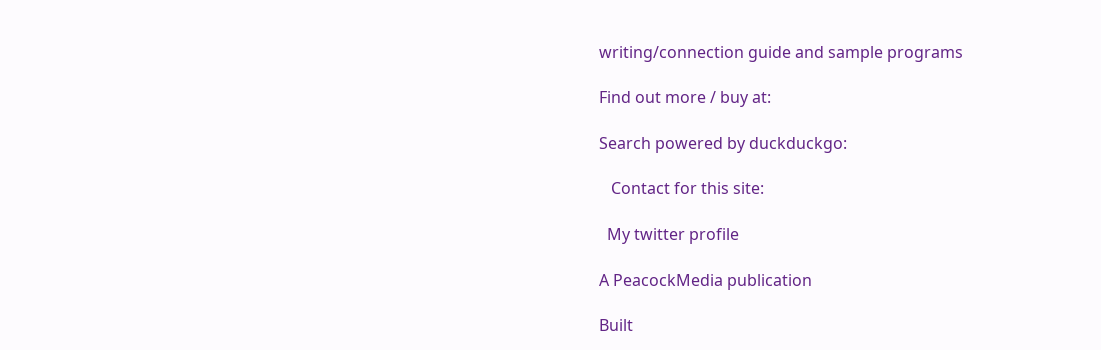writing/connection guide and sample programs

Find out more / buy at:

Search powered by duckduckgo:

   Contact for this site:

  My twitter profile

A PeacockMedia publication

Built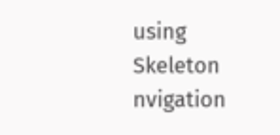using Skeleton nvigation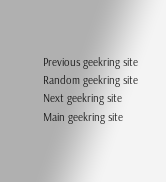Previous geekring site Random geekring site Next geekring site Main geekring site